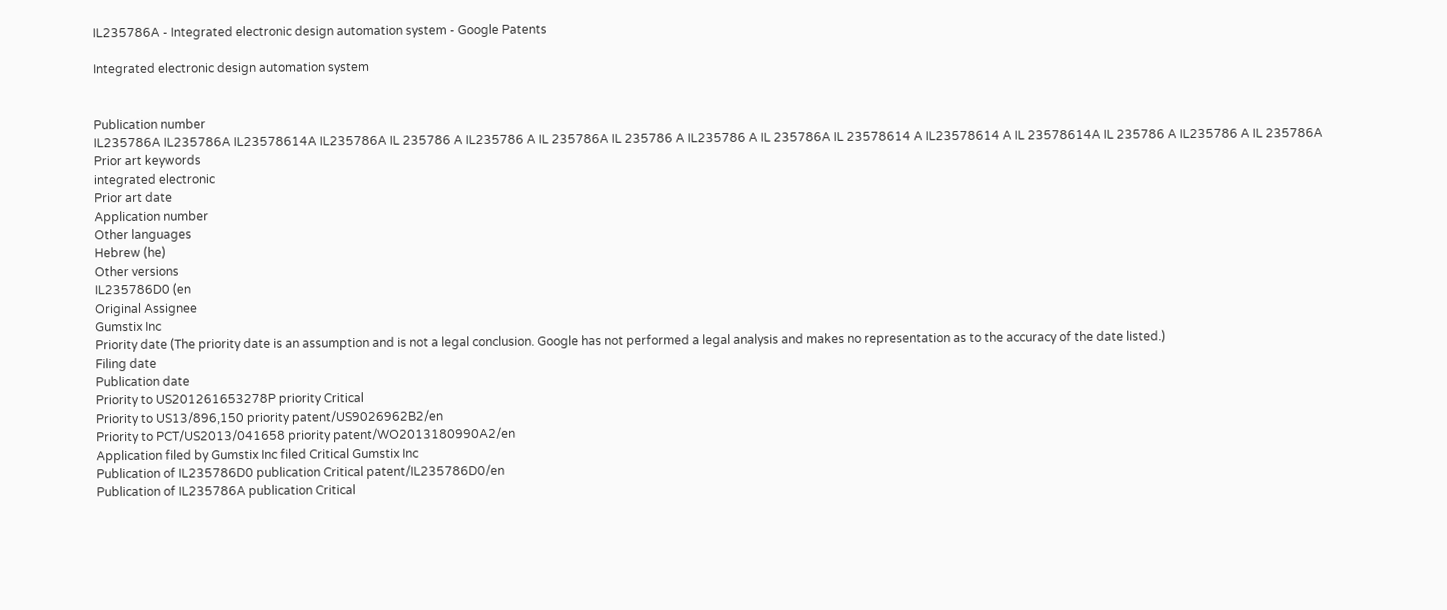IL235786A - Integrated electronic design automation system - Google Patents

Integrated electronic design automation system


Publication number
IL235786A IL235786A IL23578614A IL235786A IL 235786 A IL235786 A IL 235786A IL 235786 A IL235786 A IL 235786A IL 23578614 A IL23578614 A IL 23578614A IL 235786 A IL235786 A IL 235786A
Prior art keywords
integrated electronic
Prior art date
Application number
Other languages
Hebrew (he)
Other versions
IL235786D0 (en
Original Assignee
Gumstix Inc
Priority date (The priority date is an assumption and is not a legal conclusion. Google has not performed a legal analysis and makes no representation as to the accuracy of the date listed.)
Filing date
Publication date
Priority to US201261653278P priority Critical
Priority to US13/896,150 priority patent/US9026962B2/en
Priority to PCT/US2013/041658 priority patent/WO2013180990A2/en
Application filed by Gumstix Inc filed Critical Gumstix Inc
Publication of IL235786D0 publication Critical patent/IL235786D0/en
Publication of IL235786A publication Critical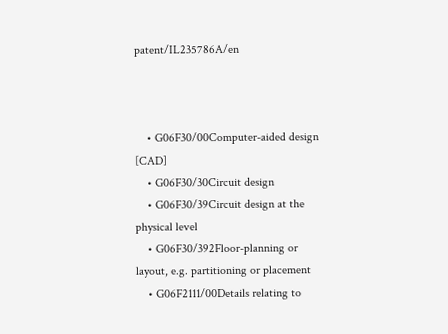patent/IL235786A/en



    • G06F30/00Computer-aided design [CAD]
    • G06F30/30Circuit design
    • G06F30/39Circuit design at the physical level
    • G06F30/392Floor-planning or layout, e.g. partitioning or placement
    • G06F2111/00Details relating to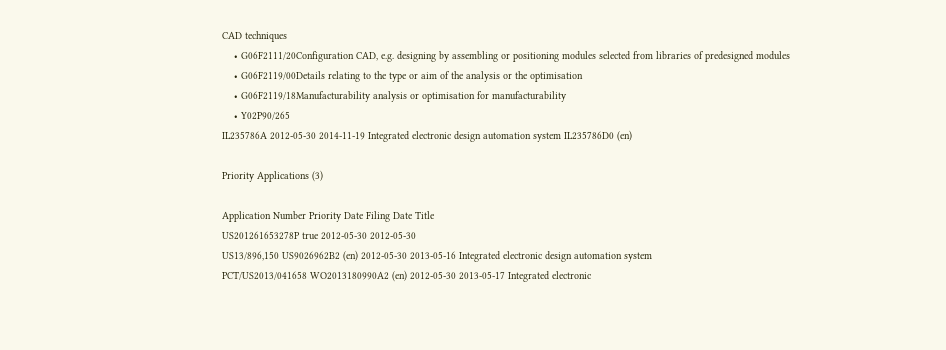CAD techniques
    • G06F2111/20Configuration CAD, e.g. designing by assembling or positioning modules selected from libraries of predesigned modules
    • G06F2119/00Details relating to the type or aim of the analysis or the optimisation
    • G06F2119/18Manufacturability analysis or optimisation for manufacturability
    • Y02P90/265
IL235786A 2012-05-30 2014-11-19 Integrated electronic design automation system IL235786D0 (en)

Priority Applications (3)

Application Number Priority Date Filing Date Title
US201261653278P true 2012-05-30 2012-05-30
US13/896,150 US9026962B2 (en) 2012-05-30 2013-05-16 Integrated electronic design automation system
PCT/US2013/041658 WO2013180990A2 (en) 2012-05-30 2013-05-17 Integrated electronic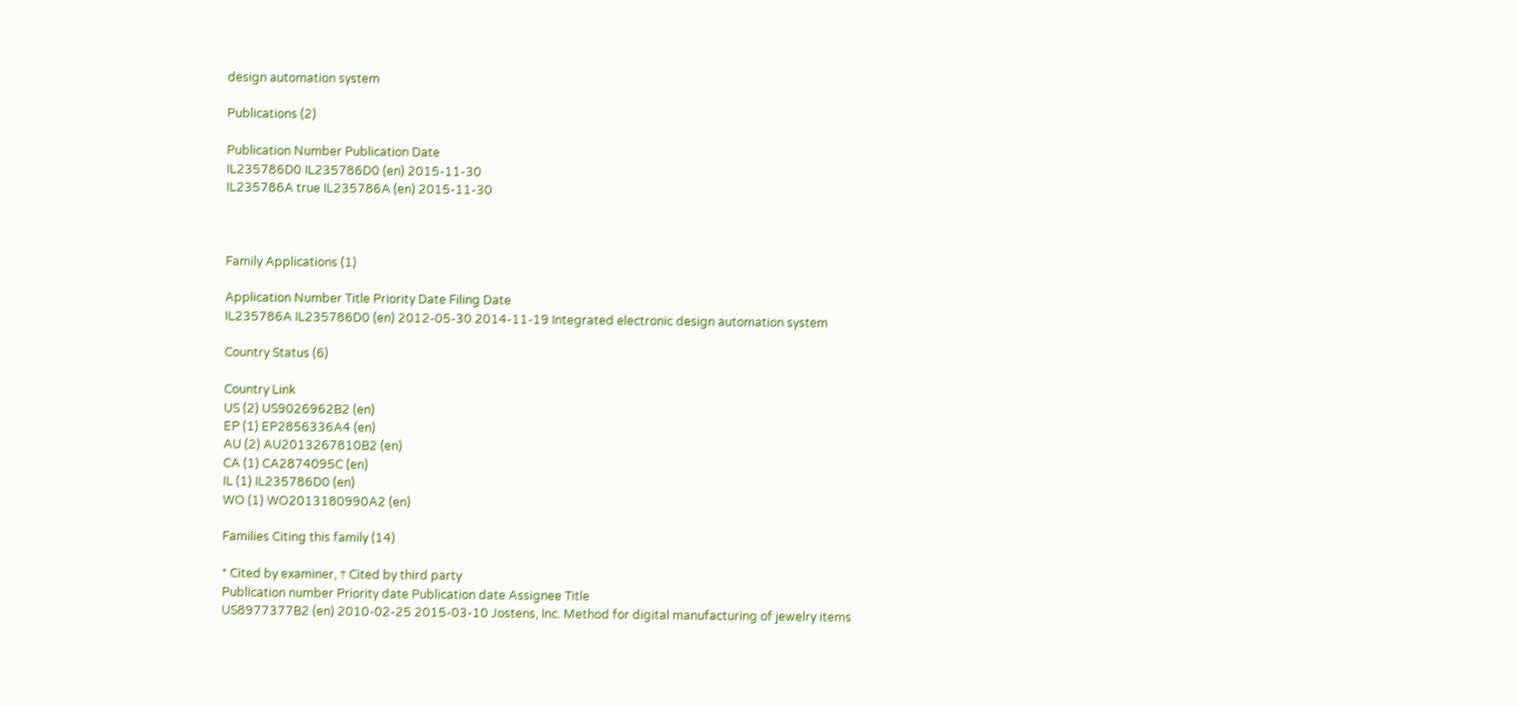design automation system

Publications (2)

Publication Number Publication Date
IL235786D0 IL235786D0 (en) 2015-11-30
IL235786A true IL235786A (en) 2015-11-30



Family Applications (1)

Application Number Title Priority Date Filing Date
IL235786A IL235786D0 (en) 2012-05-30 2014-11-19 Integrated electronic design automation system

Country Status (6)

Country Link
US (2) US9026962B2 (en)
EP (1) EP2856336A4 (en)
AU (2) AU2013267810B2 (en)
CA (1) CA2874095C (en)
IL (1) IL235786D0 (en)
WO (1) WO2013180990A2 (en)

Families Citing this family (14)

* Cited by examiner, † Cited by third party
Publication number Priority date Publication date Assignee Title
US8977377B2 (en) 2010-02-25 2015-03-10 Jostens, Inc. Method for digital manufacturing of jewelry items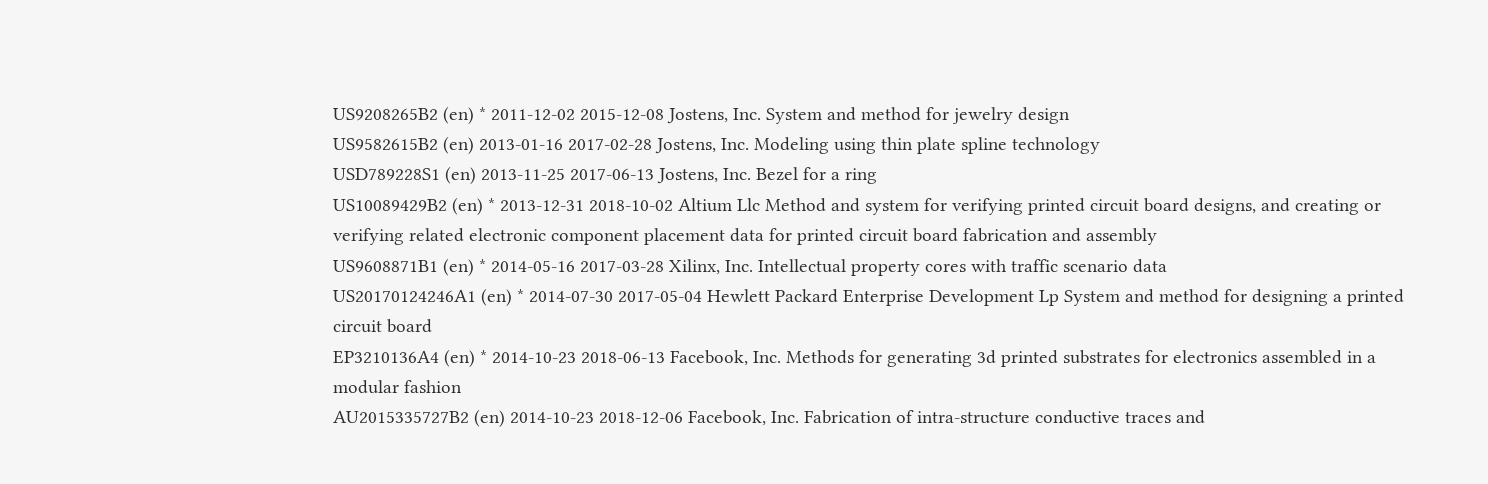US9208265B2 (en) * 2011-12-02 2015-12-08 Jostens, Inc. System and method for jewelry design
US9582615B2 (en) 2013-01-16 2017-02-28 Jostens, Inc. Modeling using thin plate spline technology
USD789228S1 (en) 2013-11-25 2017-06-13 Jostens, Inc. Bezel for a ring
US10089429B2 (en) * 2013-12-31 2018-10-02 Altium Llc Method and system for verifying printed circuit board designs, and creating or verifying related electronic component placement data for printed circuit board fabrication and assembly
US9608871B1 (en) * 2014-05-16 2017-03-28 Xilinx, Inc. Intellectual property cores with traffic scenario data
US20170124246A1 (en) * 2014-07-30 2017-05-04 Hewlett Packard Enterprise Development Lp System and method for designing a printed circuit board
EP3210136A4 (en) * 2014-10-23 2018-06-13 Facebook, Inc. Methods for generating 3d printed substrates for electronics assembled in a modular fashion
AU2015335727B2 (en) 2014-10-23 2018-12-06 Facebook, Inc. Fabrication of intra-structure conductive traces and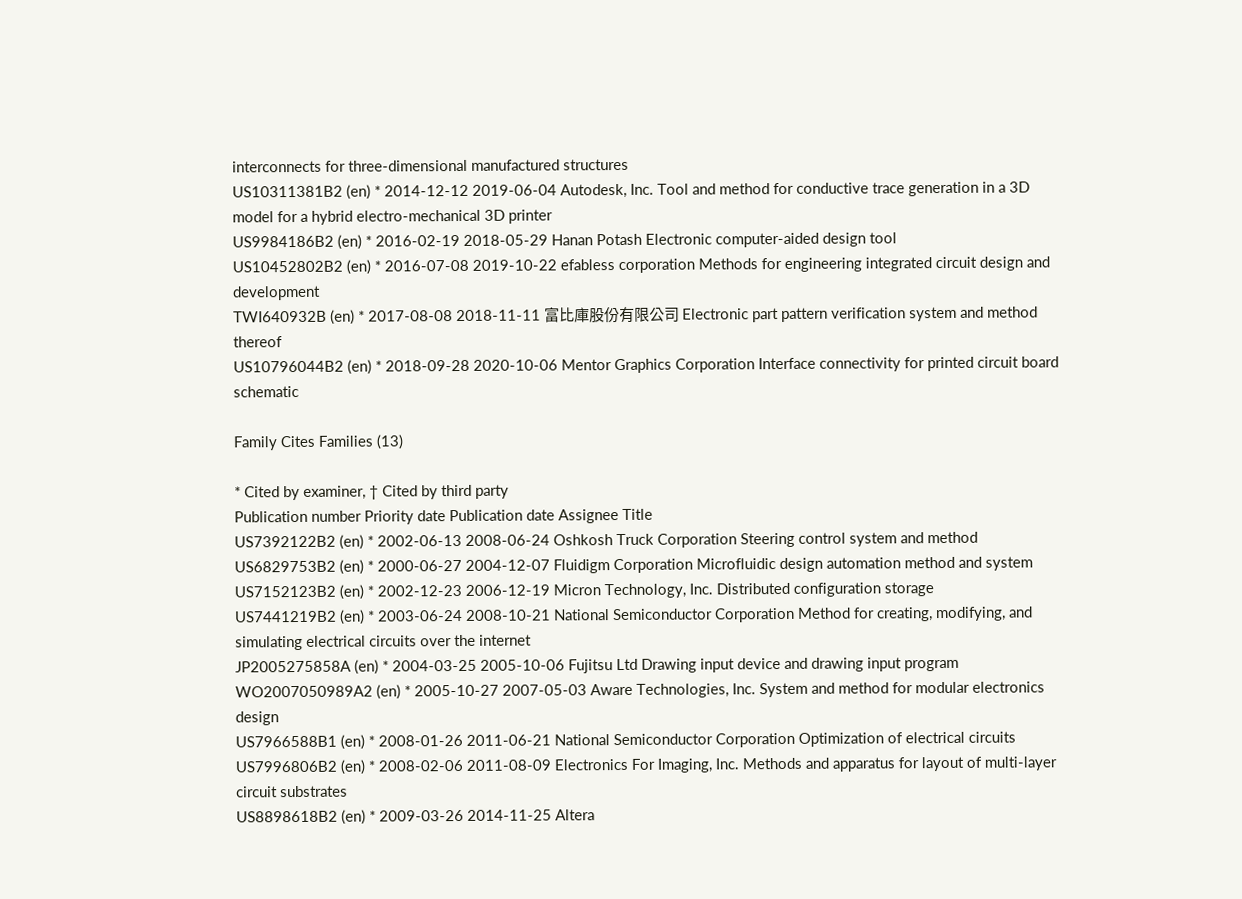interconnects for three-dimensional manufactured structures
US10311381B2 (en) * 2014-12-12 2019-06-04 Autodesk, Inc. Tool and method for conductive trace generation in a 3D model for a hybrid electro-mechanical 3D printer
US9984186B2 (en) * 2016-02-19 2018-05-29 Hanan Potash Electronic computer-aided design tool
US10452802B2 (en) * 2016-07-08 2019-10-22 efabless corporation Methods for engineering integrated circuit design and development
TWI640932B (en) * 2017-08-08 2018-11-11 富比庫股份有限公司 Electronic part pattern verification system and method thereof
US10796044B2 (en) * 2018-09-28 2020-10-06 Mentor Graphics Corporation Interface connectivity for printed circuit board schematic

Family Cites Families (13)

* Cited by examiner, † Cited by third party
Publication number Priority date Publication date Assignee Title
US7392122B2 (en) * 2002-06-13 2008-06-24 Oshkosh Truck Corporation Steering control system and method
US6829753B2 (en) * 2000-06-27 2004-12-07 Fluidigm Corporation Microfluidic design automation method and system
US7152123B2 (en) * 2002-12-23 2006-12-19 Micron Technology, Inc. Distributed configuration storage
US7441219B2 (en) * 2003-06-24 2008-10-21 National Semiconductor Corporation Method for creating, modifying, and simulating electrical circuits over the internet
JP2005275858A (en) * 2004-03-25 2005-10-06 Fujitsu Ltd Drawing input device and drawing input program
WO2007050989A2 (en) * 2005-10-27 2007-05-03 Aware Technologies, Inc. System and method for modular electronics design
US7966588B1 (en) * 2008-01-26 2011-06-21 National Semiconductor Corporation Optimization of electrical circuits
US7996806B2 (en) * 2008-02-06 2011-08-09 Electronics For Imaging, Inc. Methods and apparatus for layout of multi-layer circuit substrates
US8898618B2 (en) * 2009-03-26 2014-11-25 Altera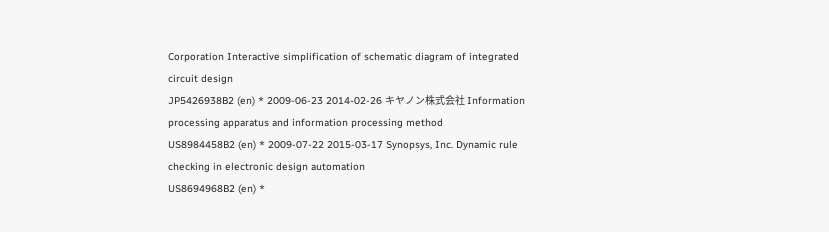Corporation Interactive simplification of schematic diagram of integrated circuit design
JP5426938B2 (en) * 2009-06-23 2014-02-26 キヤノン株式会社 Information processing apparatus and information processing method
US8984458B2 (en) * 2009-07-22 2015-03-17 Synopsys, Inc. Dynamic rule checking in electronic design automation
US8694968B2 (en) *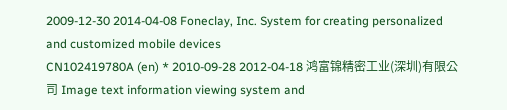2009-12-30 2014-04-08 Foneclay, Inc. System for creating personalized and customized mobile devices
CN102419780A (en) * 2010-09-28 2012-04-18 鸿富锦精密工业(深圳)有限公司 Image text information viewing system and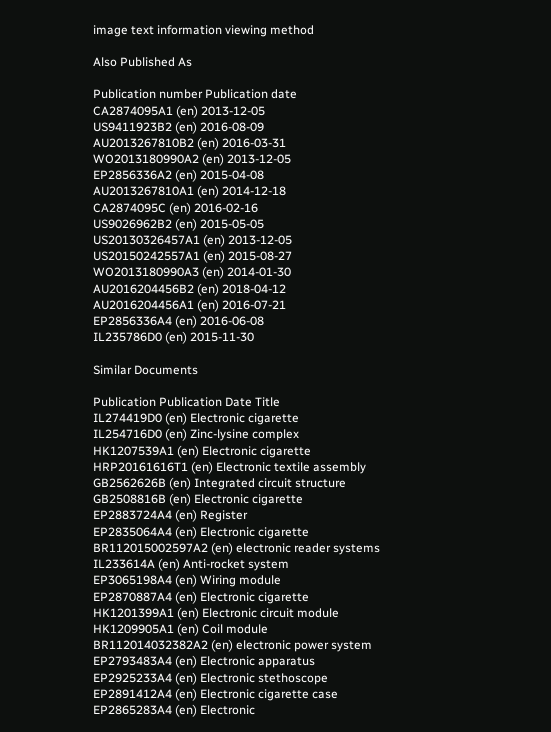image text information viewing method

Also Published As

Publication number Publication date
CA2874095A1 (en) 2013-12-05
US9411923B2 (en) 2016-08-09
AU2013267810B2 (en) 2016-03-31
WO2013180990A2 (en) 2013-12-05
EP2856336A2 (en) 2015-04-08
AU2013267810A1 (en) 2014-12-18
CA2874095C (en) 2016-02-16
US9026962B2 (en) 2015-05-05
US20130326457A1 (en) 2013-12-05
US20150242557A1 (en) 2015-08-27
WO2013180990A3 (en) 2014-01-30
AU2016204456B2 (en) 2018-04-12
AU2016204456A1 (en) 2016-07-21
EP2856336A4 (en) 2016-06-08
IL235786D0 (en) 2015-11-30

Similar Documents

Publication Publication Date Title
IL274419D0 (en) Electronic cigarette
IL254716D0 (en) Zinc-lysine complex
HK1207539A1 (en) Electronic cigarette
HRP20161616T1 (en) Electronic textile assembly
GB2562626B (en) Integrated circuit structure
GB2508816B (en) Electronic cigarette
EP2883724A4 (en) Register
EP2835064A4 (en) Electronic cigarette
BR112015002597A2 (en) electronic reader systems
IL233614A (en) Anti-rocket system
EP3065198A4 (en) Wiring module
EP2870887A4 (en) Electronic cigarette
HK1201399A1 (en) Electronic circuit module
HK1209905A1 (en) Coil module
BR112014032382A2 (en) electronic power system
EP2793483A4 (en) Electronic apparatus
EP2925233A4 (en) Electronic stethoscope
EP2891412A4 (en) Electronic cigarette case
EP2865283A4 (en) Electronic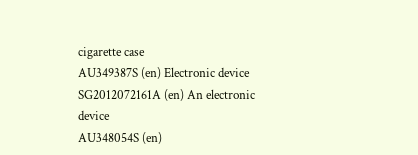cigarette case
AU349387S (en) Electronic device
SG2012072161A (en) An electronic device
AU348054S (en)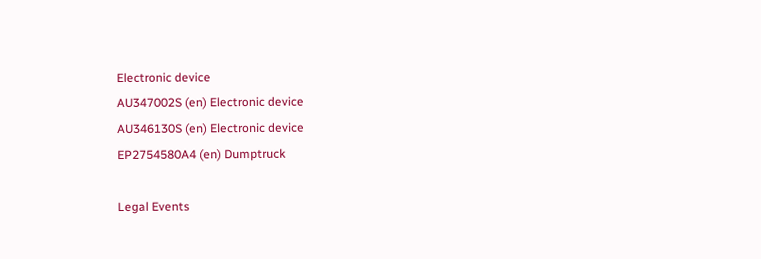Electronic device
AU347002S (en) Electronic device
AU346130S (en) Electronic device
EP2754580A4 (en) Dumptruck

Legal Events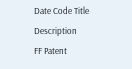Date Code Title Description
FF Patent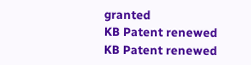granted
KB Patent renewed
KB Patent renewed